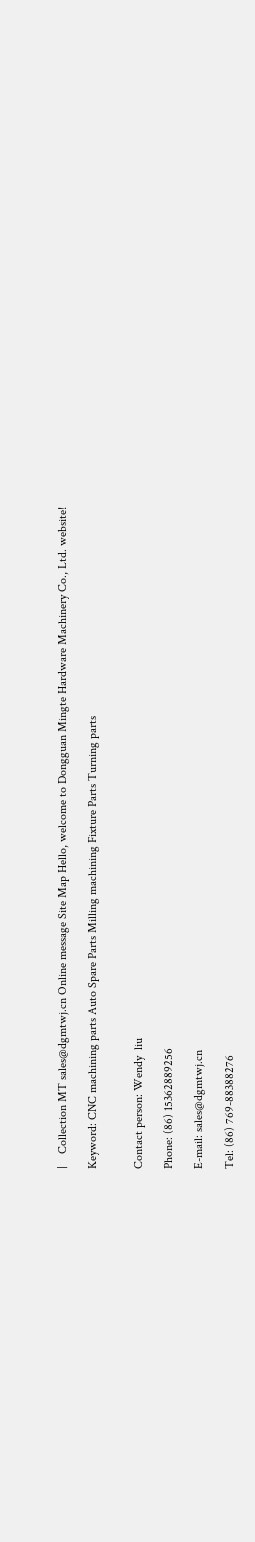|    Collection MT sales@dgmtwj.cn Online message Site Map Hello, welcome to Dongguan Mingte Hardware Machinery Co., Ltd. website!

Keyword: CNC machining parts Auto Spare Parts Milling machining Fixture Parts Turning parts


Contact person: Wendy  liu

Phone: (86) 15362889256

E-mail: sales@dgmtwj.cn

Tel: (86) 769-88388276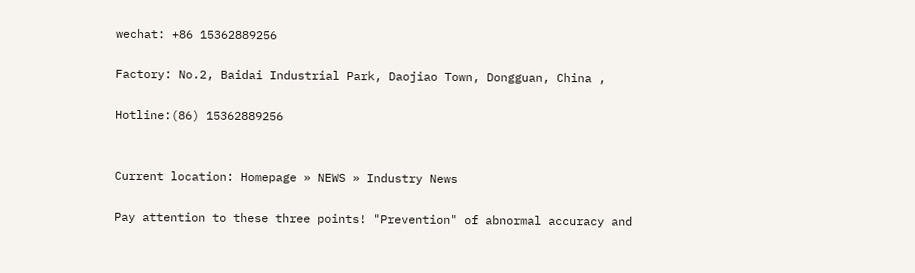wechat: +86 15362889256

Factory: No.2, Baidai Industrial Park, Daojiao Town, Dongguan, China ,

Hotline:(86) 15362889256


Current location: Homepage » NEWS » Industry News

Pay attention to these three points! "Prevention" of abnormal accuracy and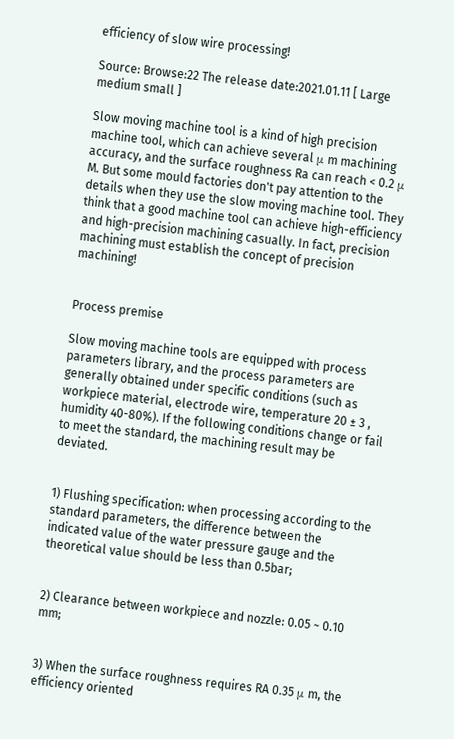efficiency of slow wire processing!

Source: Browse:22 The release date:2021.01.11 [ Large medium small ]

Slow moving machine tool is a kind of high precision machine tool, which can achieve several μ m machining accuracy, and the surface roughness Ra can reach < 0.2 μ M. But some mould factories don't pay attention to the details when they use the slow moving machine tool. They think that a good machine tool can achieve high-efficiency and high-precision machining casually. In fact, precision machining must establish the concept of precision machining!


Process premise

Slow moving machine tools are equipped with process parameters library, and the process parameters are generally obtained under specific conditions (such as workpiece material, electrode wire, temperature 20 ± 3 , humidity 40-80%). If the following conditions change or fail to meet the standard, the machining result may be deviated.


1) Flushing specification: when processing according to the standard parameters, the difference between the indicated value of the water pressure gauge and the theoretical value should be less than 0.5bar;


2) Clearance between workpiece and nozzle: 0.05 ~ 0.10 mm;


3) When the surface roughness requires RA 0.35 μ m, the efficiency oriented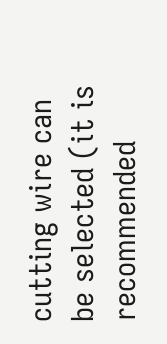cutting wire can be selected (it is recommended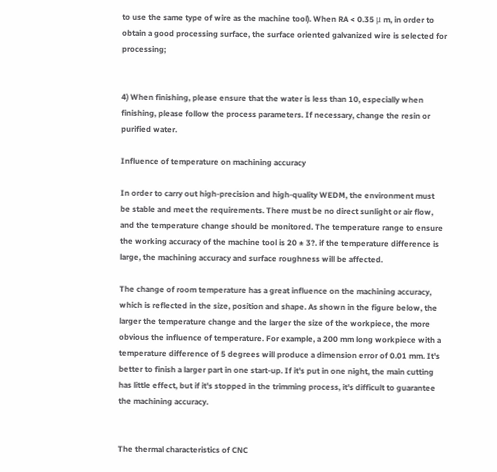to use the same type of wire as the machine tool). When RA < 0.35 μ m, in order to obtain a good processing surface, the surface oriented galvanized wire is selected for processing;


4) When finishing, please ensure that the water is less than 10, especially when finishing, please follow the process parameters. If necessary, change the resin or purified water.

Influence of temperature on machining accuracy

In order to carry out high-precision and high-quality WEDM, the environment must be stable and meet the requirements. There must be no direct sunlight or air flow, and the temperature change should be monitored. The temperature range to ensure the working accuracy of the machine tool is 20 ± 3?. if the temperature difference is large, the machining accuracy and surface roughness will be affected.

The change of room temperature has a great influence on the machining accuracy, which is reflected in the size, position and shape. As shown in the figure below, the larger the temperature change and the larger the size of the workpiece, the more obvious the influence of temperature. For example, a 200 mm long workpiece with a temperature difference of 5 degrees will produce a dimension error of 0.01 mm. It's better to finish a larger part in one start-up. If it's put in one night, the main cutting has little effect, but if it's stopped in the trimming process, it's difficult to guarantee the machining accuracy.


The thermal characteristics of CNC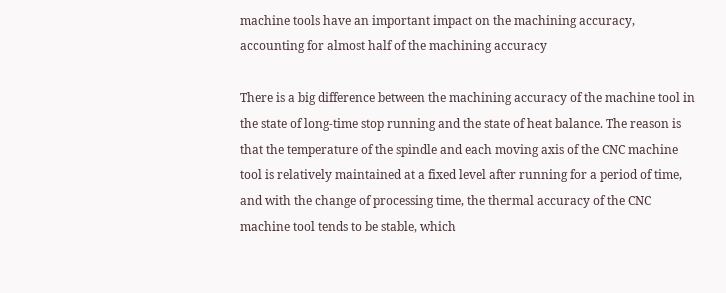machine tools have an important impact on the machining accuracy, accounting for almost half of the machining accuracy

There is a big difference between the machining accuracy of the machine tool in the state of long-time stop running and the state of heat balance. The reason is that the temperature of the spindle and each moving axis of the CNC machine tool is relatively maintained at a fixed level after running for a period of time, and with the change of processing time, the thermal accuracy of the CNC machine tool tends to be stable, which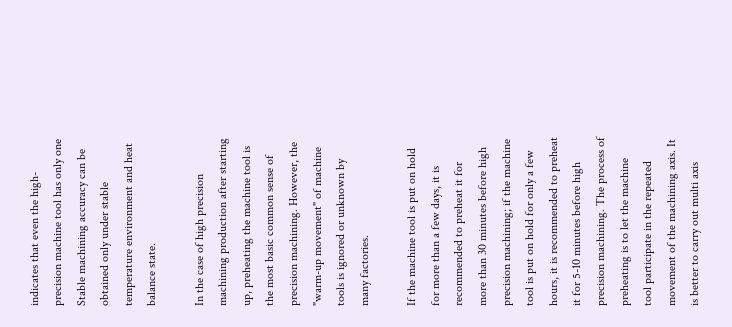indicates that even the high-precision machine tool has only one Stable machining accuracy can be obtained only under stable temperature environment and heat balance state.

In the case of high precision machining production after starting up, preheating the machine tool is the most basic common sense of precision machining. However, the "warm-up movement" of machine tools is ignored or unknown by many factories.

If the machine tool is put on hold for more than a few days, it is recommended to preheat it for more than 30 minutes before high precision machining; if the machine tool is put on hold for only a few hours, it is recommended to preheat it for 5-10 minutes before high precision machining. The process of preheating is to let the machine tool participate in the repeated movement of the machining axis. It is better to carry out multi axis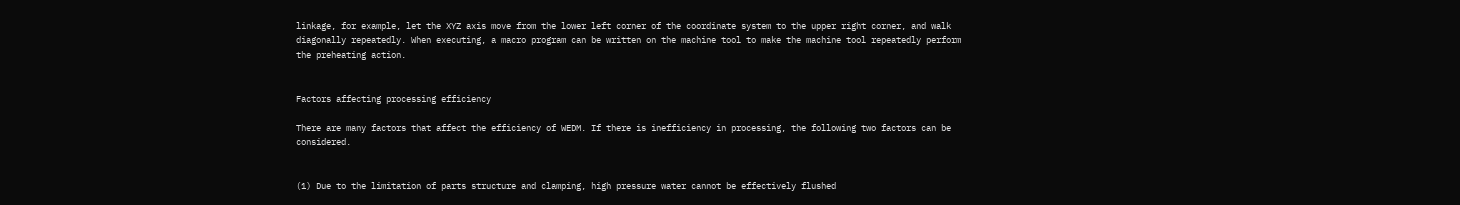linkage, for example, let the XYZ axis move from the lower left corner of the coordinate system to the upper right corner, and walk diagonally repeatedly. When executing, a macro program can be written on the machine tool to make the machine tool repeatedly perform the preheating action.


Factors affecting processing efficiency

There are many factors that affect the efficiency of WEDM. If there is inefficiency in processing, the following two factors can be considered.


(1) Due to the limitation of parts structure and clamping, high pressure water cannot be effectively flushed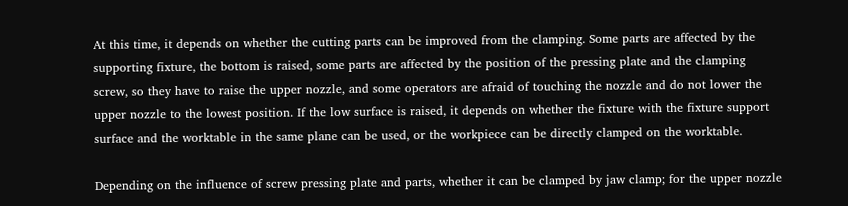At this time, it depends on whether the cutting parts can be improved from the clamping. Some parts are affected by the supporting fixture, the bottom is raised, some parts are affected by the position of the pressing plate and the clamping screw, so they have to raise the upper nozzle, and some operators are afraid of touching the nozzle and do not lower the upper nozzle to the lowest position. If the low surface is raised, it depends on whether the fixture with the fixture support surface and the worktable in the same plane can be used, or the workpiece can be directly clamped on the worktable.

Depending on the influence of screw pressing plate and parts, whether it can be clamped by jaw clamp; for the upper nozzle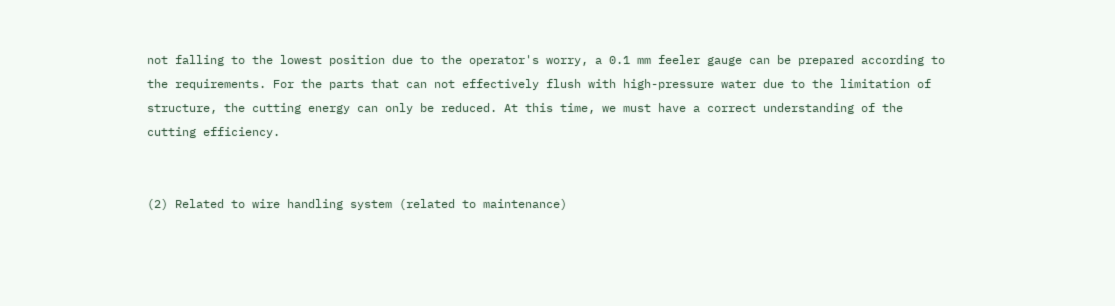not falling to the lowest position due to the operator's worry, a 0.1 mm feeler gauge can be prepared according to the requirements. For the parts that can not effectively flush with high-pressure water due to the limitation of structure, the cutting energy can only be reduced. At this time, we must have a correct understanding of the cutting efficiency.


(2) Related to wire handling system (related to maintenance)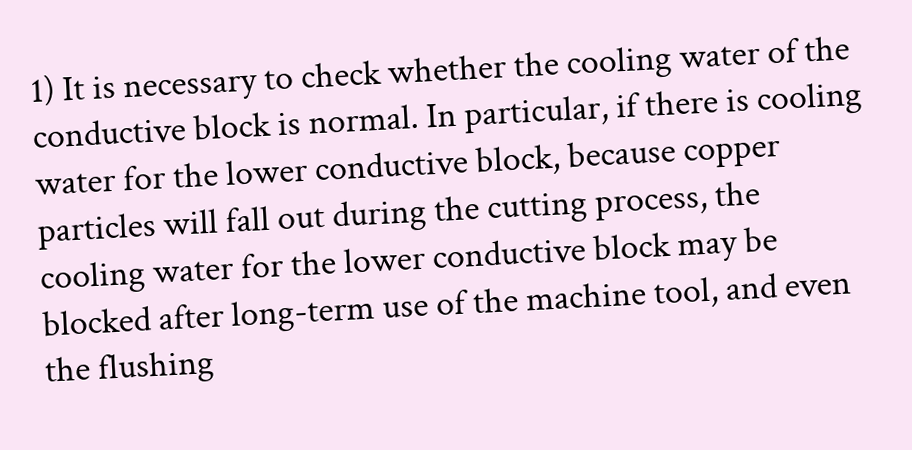1) It is necessary to check whether the cooling water of the conductive block is normal. In particular, if there is cooling water for the lower conductive block, because copper particles will fall out during the cutting process, the cooling water for the lower conductive block may be blocked after long-term use of the machine tool, and even the flushing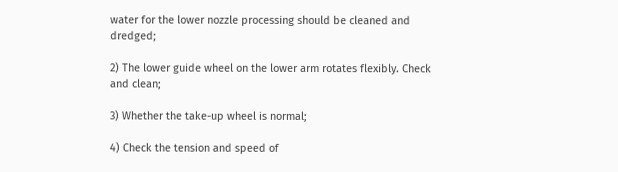water for the lower nozzle processing should be cleaned and dredged;

2) The lower guide wheel on the lower arm rotates flexibly. Check and clean;

3) Whether the take-up wheel is normal;

4) Check the tension and speed of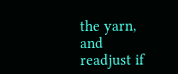the yarn, and readjust if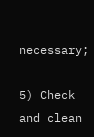necessary;

5) Check and clean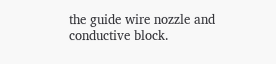the guide wire nozzle and conductive block.